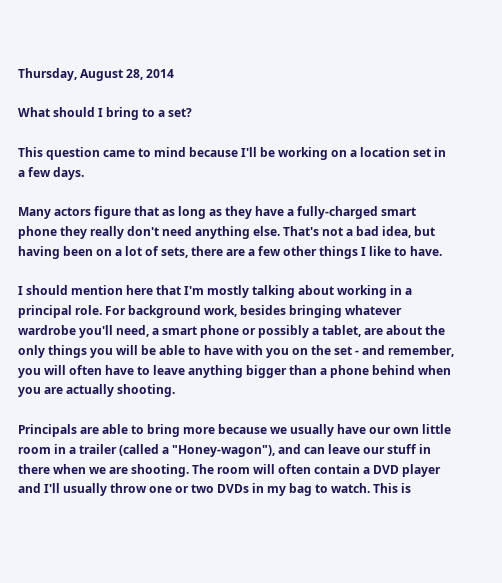Thursday, August 28, 2014

What should I bring to a set?

This question came to mind because I'll be working on a location set in a few days.

Many actors figure that as long as they have a fully-charged smart phone they really don't need anything else. That's not a bad idea, but having been on a lot of sets, there are a few other things I like to have.

I should mention here that I'm mostly talking about working in a principal role. For background work, besides bringing whatever wardrobe you'll need, a smart phone or possibly a tablet, are about the only things you will be able to have with you on the set - and remember, you will often have to leave anything bigger than a phone behind when you are actually shooting.

Principals are able to bring more because we usually have our own little room in a trailer (called a "Honey-wagon"), and can leave our stuff in there when we are shooting. The room will often contain a DVD player and I'll usually throw one or two DVDs in my bag to watch. This is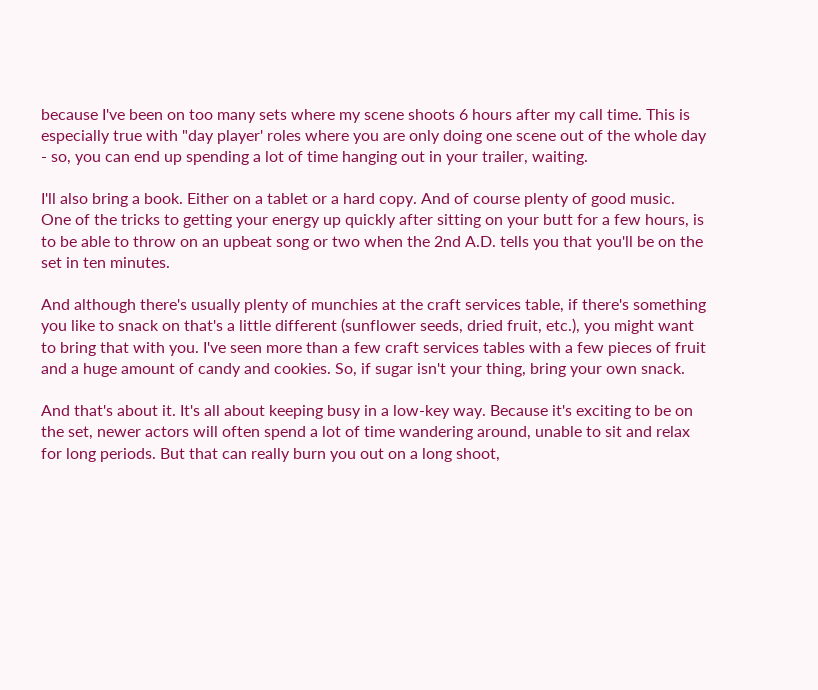because I've been on too many sets where my scene shoots 6 hours after my call time. This is especially true with "day player' roles where you are only doing one scene out of the whole day - so, you can end up spending a lot of time hanging out in your trailer, waiting.

I'll also bring a book. Either on a tablet or a hard copy. And of course plenty of good music. One of the tricks to getting your energy up quickly after sitting on your butt for a few hours, is to be able to throw on an upbeat song or two when the 2nd A.D. tells you that you'll be on the set in ten minutes.

And although there's usually plenty of munchies at the craft services table, if there's something you like to snack on that's a little different (sunflower seeds, dried fruit, etc.), you might want to bring that with you. I've seen more than a few craft services tables with a few pieces of fruit and a huge amount of candy and cookies. So, if sugar isn't your thing, bring your own snack.

And that's about it. It's all about keeping busy in a low-key way. Because it's exciting to be on the set, newer actors will often spend a lot of time wandering around, unable to sit and relax for long periods. But that can really burn you out on a long shoot,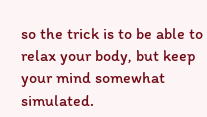so the trick is to be able to relax your body, but keep your mind somewhat simulated.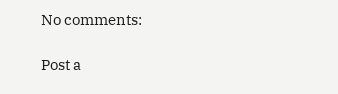No comments:

Post a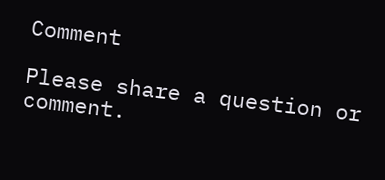Comment

Please share a question or comment.